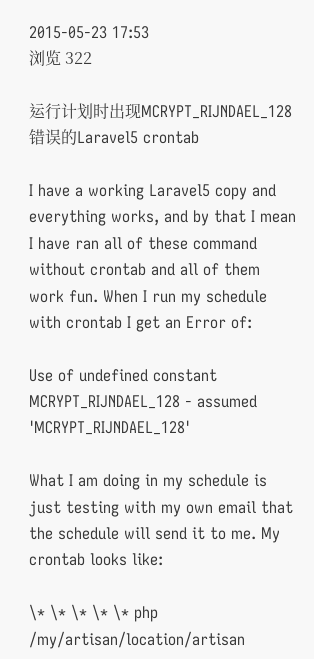2015-05-23 17:53
浏览 322

运行计划时出现MCRYPT_RIJNDAEL_128错误的Laravel5 crontab

I have a working Laravel5 copy and everything works, and by that I mean I have ran all of these command without crontab and all of them work fun. When I run my schedule with crontab I get an Error of:

Use of undefined constant MCRYPT_RIJNDAEL_128 - assumed 'MCRYPT_RIJNDAEL_128'

What I am doing in my schedule is just testing with my own email that the schedule will send it to me. My crontab looks like:

\* \* \* \* \* php /my/artisan/location/artisan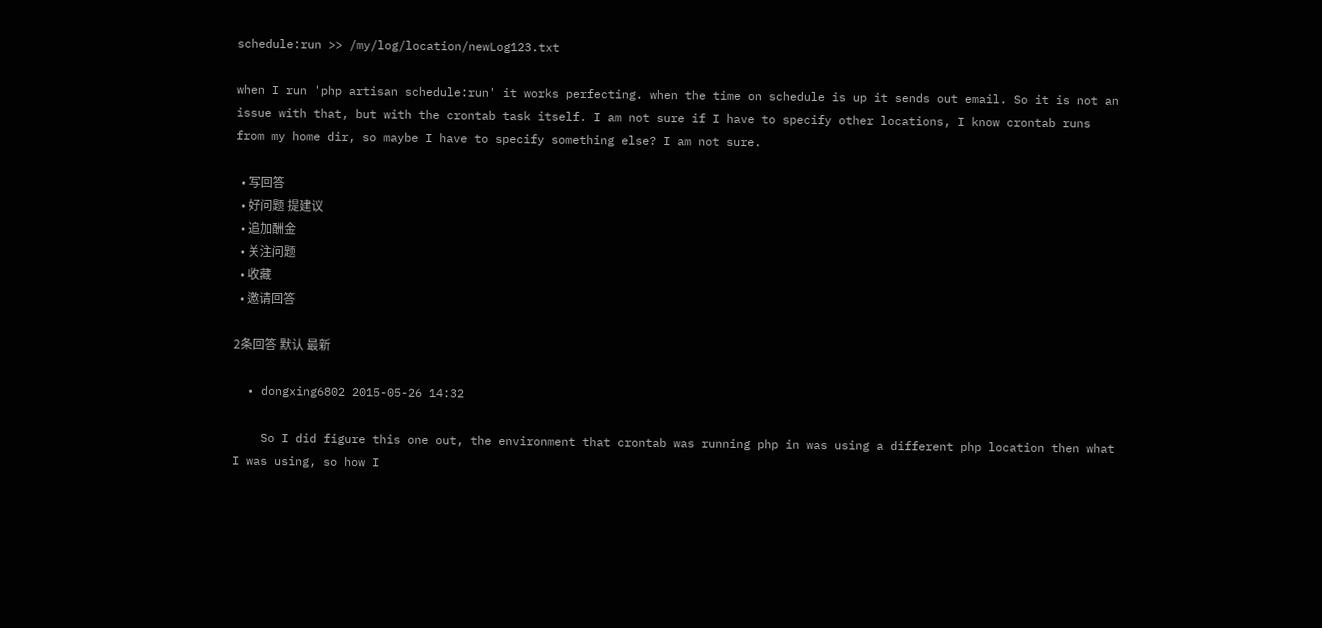schedule:run >> /my/log/location/newLog123.txt

when I run 'php artisan schedule:run' it works perfecting. when the time on schedule is up it sends out email. So it is not an issue with that, but with the crontab task itself. I am not sure if I have to specify other locations, I know crontab runs from my home dir, so maybe I have to specify something else? I am not sure.

  • 写回答
  • 好问题 提建议
  • 追加酬金
  • 关注问题
  • 收藏
  • 邀请回答

2条回答 默认 最新

  • dongxing6802 2015-05-26 14:32

    So I did figure this one out, the environment that crontab was running php in was using a different php location then what I was using, so how I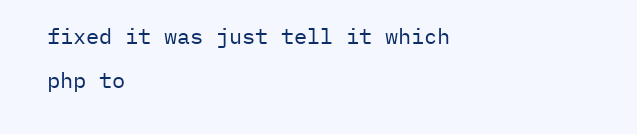fixed it was just tell it which php to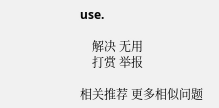use.

    解决 无用
    打赏 举报

相关推荐 更多相似问题